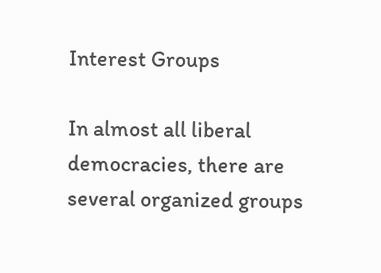Interest Groups

In almost all liberal democracies, there are several organized groups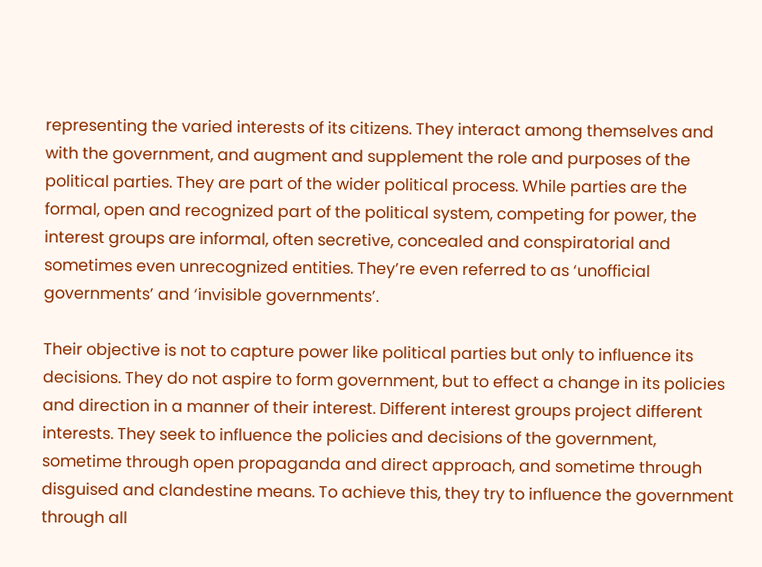representing the varied interests of its citizens. They interact among themselves and with the government, and augment and supplement the role and purposes of the political parties. They are part of the wider political process. While parties are the formal, open and recognized part of the political system, competing for power, the interest groups are informal, often secretive, concealed and conspiratorial and sometimes even unrecognized entities. They’re even referred to as ‘unofficial governments’ and ‘invisible governments’.

Their objective is not to capture power like political parties but only to influence its decisions. They do not aspire to form government, but to effect a change in its policies and direction in a manner of their interest. Different interest groups project different interests. They seek to influence the policies and decisions of the government, sometime through open propaganda and direct approach, and sometime through disguised and clandestine means. To achieve this, they try to influence the government through all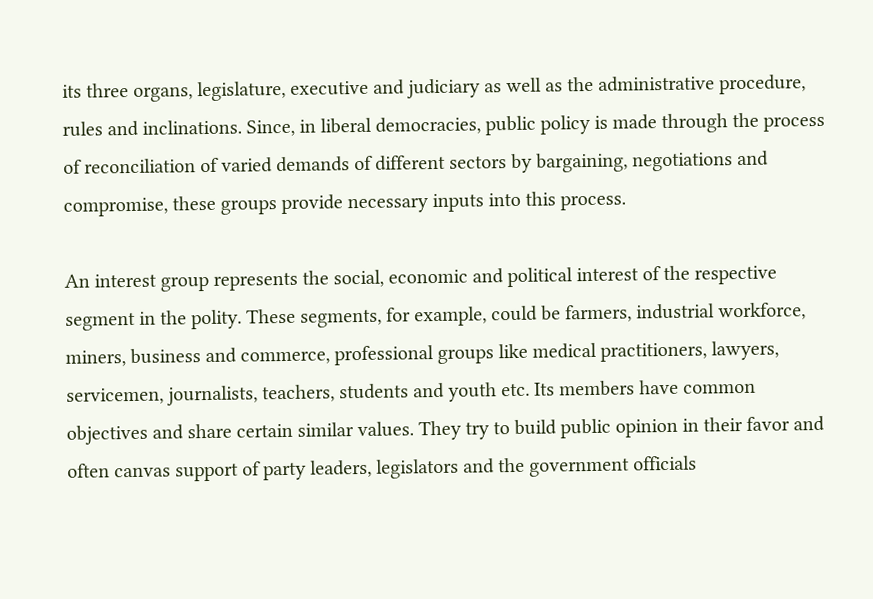its three organs, legislature, executive and judiciary as well as the administrative procedure, rules and inclinations. Since, in liberal democracies, public policy is made through the process of reconciliation of varied demands of different sectors by bargaining, negotiations and compromise, these groups provide necessary inputs into this process.

An interest group represents the social, economic and political interest of the respective segment in the polity. These segments, for example, could be farmers, industrial workforce, miners, business and commerce, professional groups like medical practitioners, lawyers, servicemen, journalists, teachers, students and youth etc. Its members have common objectives and share certain similar values. They try to build public opinion in their favor and often canvas support of party leaders, legislators and the government officials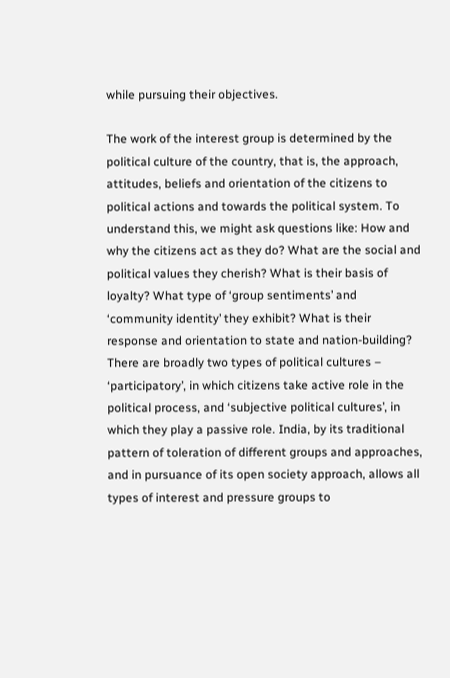while pursuing their objectives.

The work of the interest group is determined by the political culture of the country, that is, the approach, attitudes, beliefs and orientation of the citizens to political actions and towards the political system. To understand this, we might ask questions like: How and why the citizens act as they do? What are the social and political values they cherish? What is their basis of loyalty? What type of ‘group sentiments’ and ‘community identity’ they exhibit? What is their response and orientation to state and nation-building? There are broadly two types of political cultures – ‘participatory’, in which citizens take active role in the political process, and ‘subjective political cultures’, in which they play a passive role. India, by its traditional pattern of toleration of different groups and approaches, and in pursuance of its open society approach, allows all types of interest and pressure groups to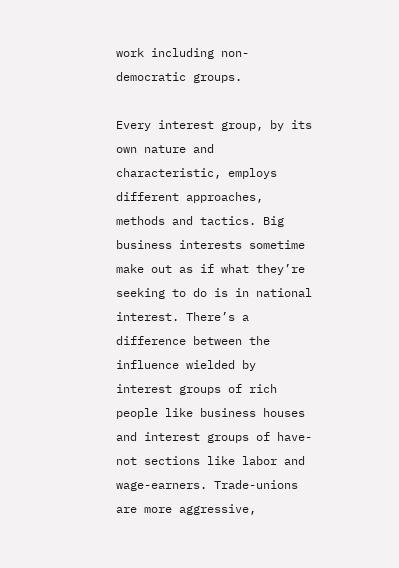work including non-democratic groups.

Every interest group, by its own nature and characteristic, employs different approaches, methods and tactics. Big business interests sometime make out as if what they’re seeking to do is in national interest. There’s a difference between the influence wielded by interest groups of rich people like business houses and interest groups of have-not sections like labor and wage-earners. Trade-unions are more aggressive,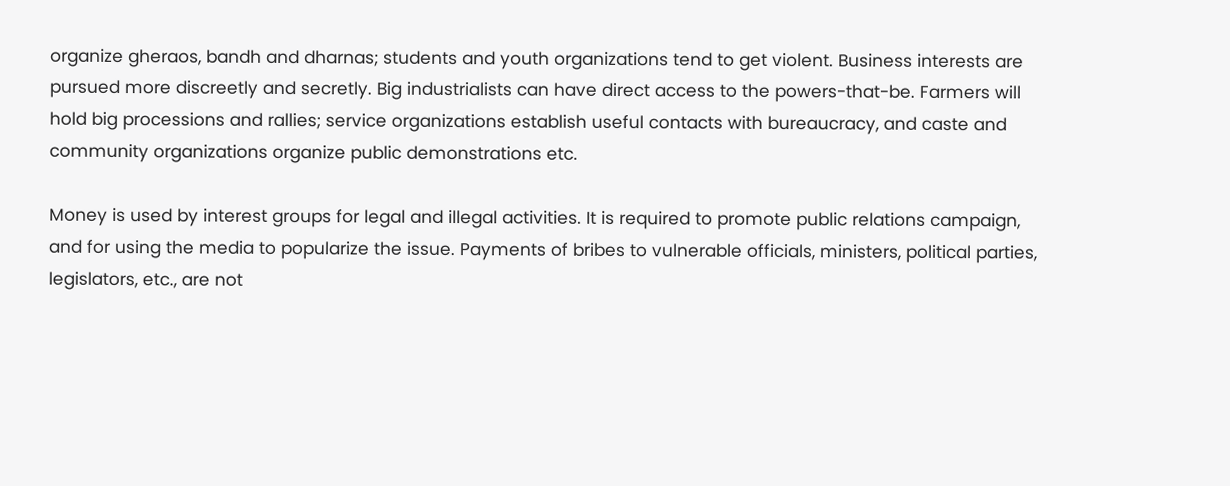organize gheraos, bandh and dharnas; students and youth organizations tend to get violent. Business interests are pursued more discreetly and secretly. Big industrialists can have direct access to the powers-that-be. Farmers will hold big processions and rallies; service organizations establish useful contacts with bureaucracy, and caste and community organizations organize public demonstrations etc.

Money is used by interest groups for legal and illegal activities. It is required to promote public relations campaign, and for using the media to popularize the issue. Payments of bribes to vulnerable officials, ministers, political parties, legislators, etc., are not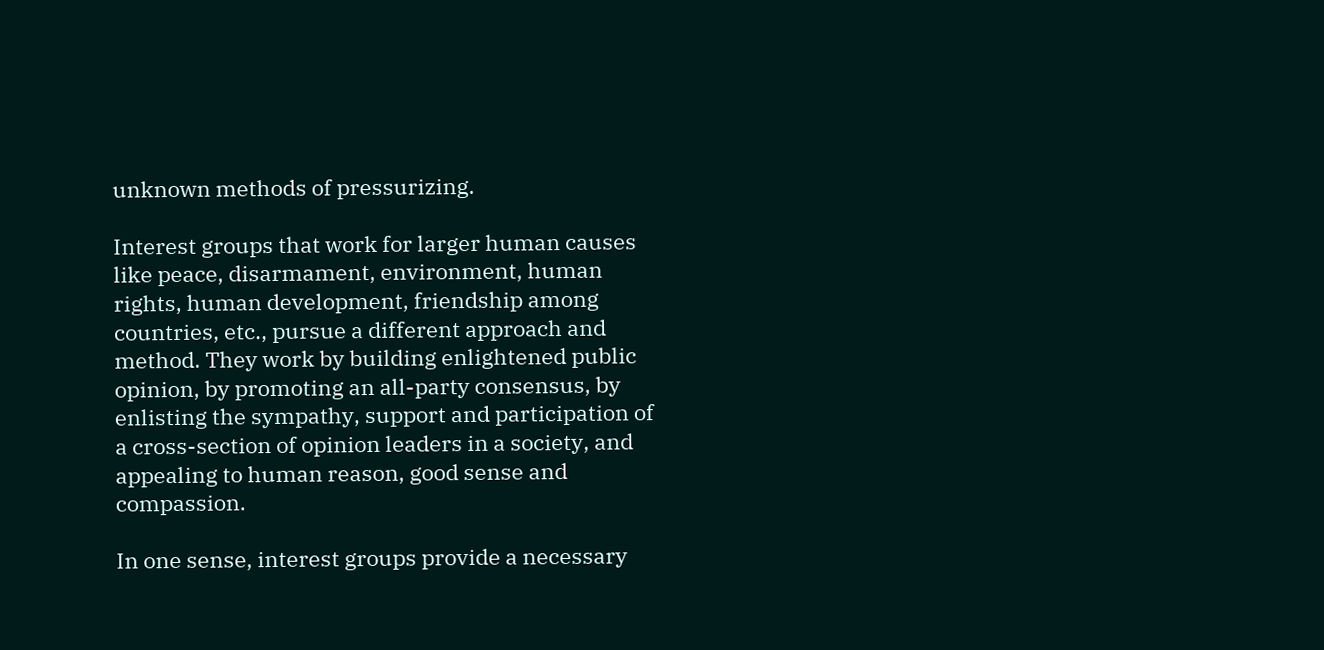unknown methods of pressurizing.

Interest groups that work for larger human causes like peace, disarmament, environment, human rights, human development, friendship among countries, etc., pursue a different approach and method. They work by building enlightened public opinion, by promoting an all-party consensus, by enlisting the sympathy, support and participation of a cross-section of opinion leaders in a society, and appealing to human reason, good sense and compassion.

In one sense, interest groups provide a necessary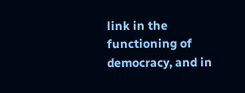link in the functioning of democracy, and in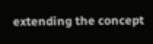extending the concept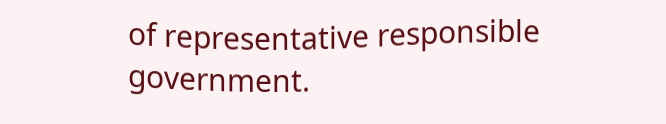of representative responsible government.